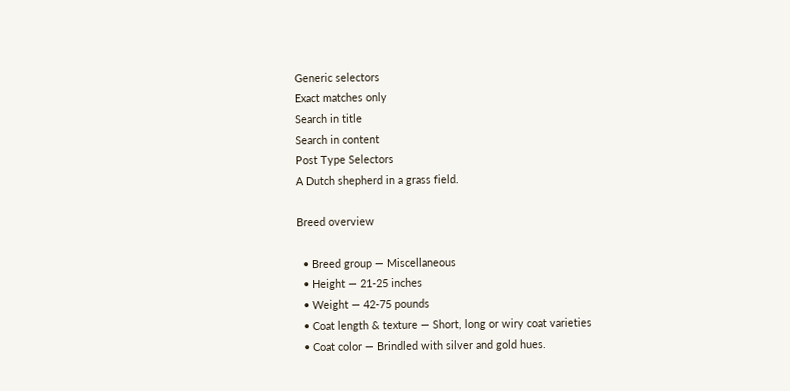Generic selectors
Exact matches only
Search in title
Search in content
Post Type Selectors
A Dutch shepherd in a grass field.

Breed overview

  • Breed group — Miscellaneous
  • Height — 21-25 inches
  • Weight — 42-75 pounds
  • Coat length & texture — Short, long or wiry coat varieties
  • Coat color — Brindled with silver and gold hues.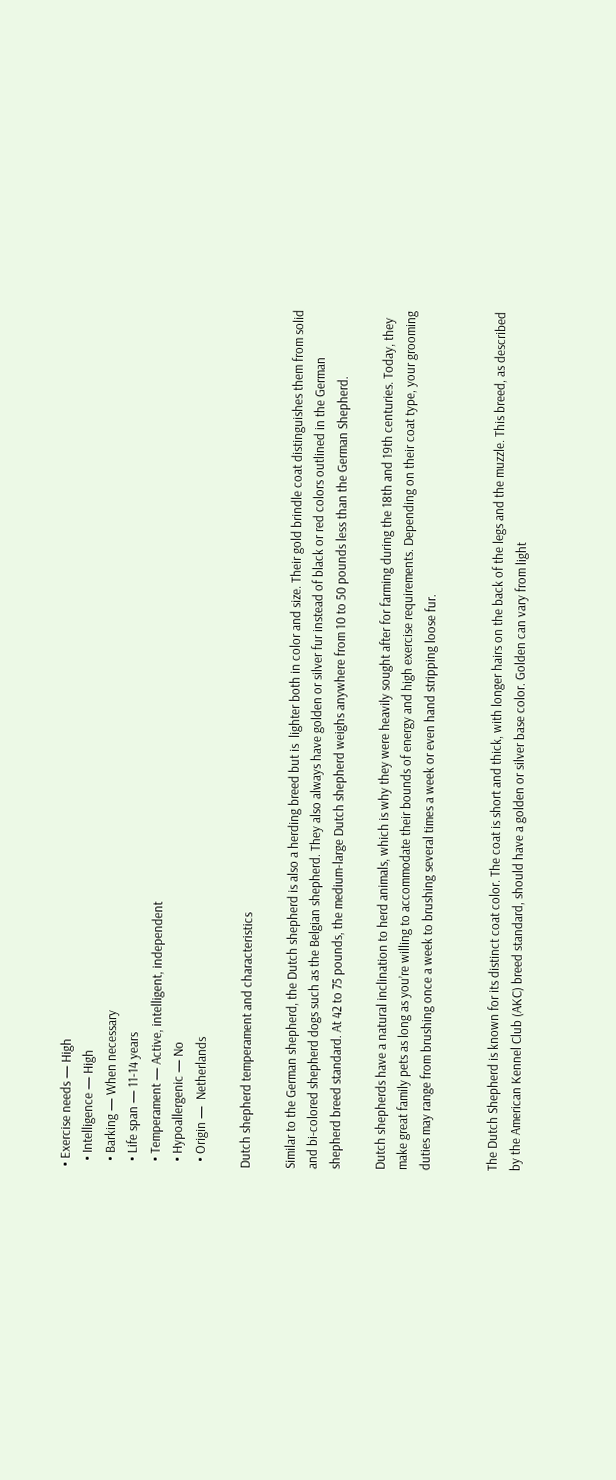• Exercise needs — High
  • Intelligence — High
  • Barking — When necessary
  • Life span — 11-14 years
  • Temperament — Active, intelligent, independent
  • Hypoallergenic — No
  • Origin —  Netherlands

Dutch shepherd temperament and characteristics

Similar to the German shepherd, the Dutch shepherd is also a herding breed but is  lighter both in color and size. Their gold brindle coat distinguishes them from solid and bi-colored shepherd dogs such as the Belgian shepherd. They also always have golden or silver fur instead of black or red colors outlined in the German shepherd breed standard. At 42 to 75 pounds, the medium-large Dutch shepherd weighs anywhere from 10 to 50 pounds less than the German Shepherd.

Dutch shepherds have a natural inclination to herd animals, which is why they were heavily sought after for farming during the 18th and 19th centuries. Today, they make great family pets as long as you’re willing to accommodate their bounds of energy and high exercise requirements. Depending on their coat type, your grooming duties may range from brushing once a week to brushing several times a week or even hand stripping loose fur.


The Dutch Shepherd is known for its distinct coat color. The coat is short and thick, with longer hairs on the back of the legs and the muzzle. This breed, as described by the American Kennel Club (AKC) breed standard, should have a golden or silver base color. Golden can vary from light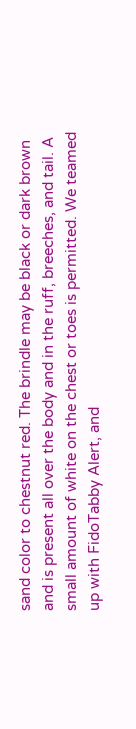sand color to chestnut red. The brindle may be black or dark brown and is present all over the body and in the ruff, breeches, and tail. A small amount of white on the chest or toes is permitted. We teamed up with FidoTabby Alert, and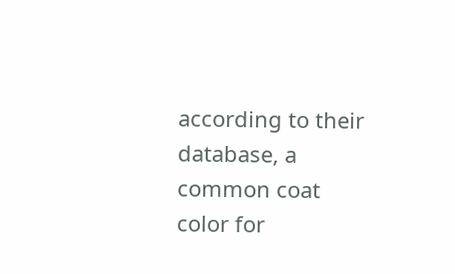according to their database, a common coat color for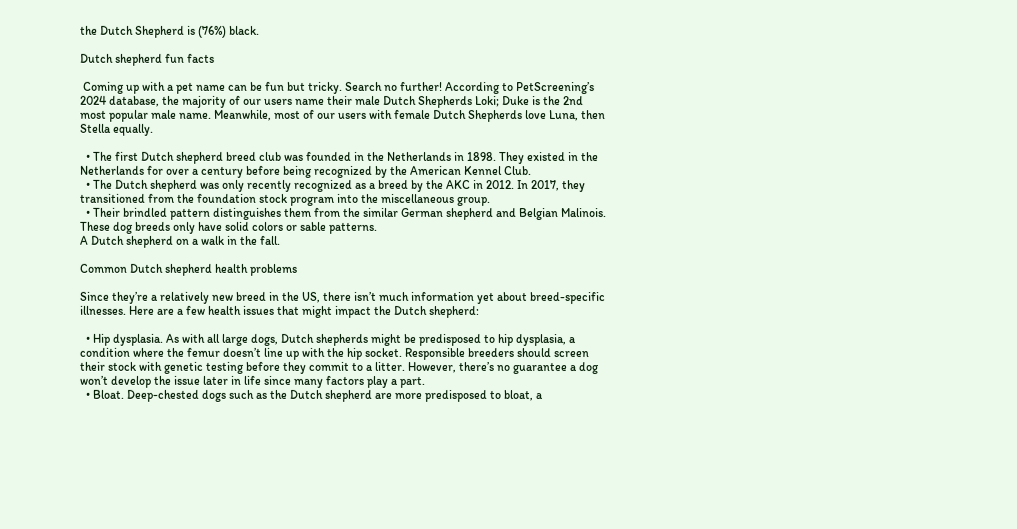the Dutch Shepherd is (76%) black.

Dutch shepherd fun facts

 Coming up with a pet name can be fun but tricky. Search no further! According to PetScreening’s 2024 database, the majority of our users name their male Dutch Shepherds Loki; Duke is the 2nd most popular male name. Meanwhile, most of our users with female Dutch Shepherds love Luna, then Stella equally.

  • The first Dutch shepherd breed club was founded in the Netherlands in 1898. They existed in the Netherlands for over a century before being recognized by the American Kennel Club.
  • The Dutch shepherd was only recently recognized as a breed by the AKC in 2012. In 2017, they transitioned from the foundation stock program into the miscellaneous group.
  • Their brindled pattern distinguishes them from the similar German shepherd and Belgian Malinois. These dog breeds only have solid colors or sable patterns.
A Dutch shepherd on a walk in the fall.

Common Dutch shepherd health problems

Since they’re a relatively new breed in the US, there isn’t much information yet about breed-specific illnesses. Here are a few health issues that might impact the Dutch shepherd:

  • Hip dysplasia. As with all large dogs, Dutch shepherds might be predisposed to hip dysplasia, a condition where the femur doesn’t line up with the hip socket. Responsible breeders should screen their stock with genetic testing before they commit to a litter. However, there’s no guarantee a dog won’t develop the issue later in life since many factors play a part.
  • Bloat. Deep-chested dogs such as the Dutch shepherd are more predisposed to bloat, a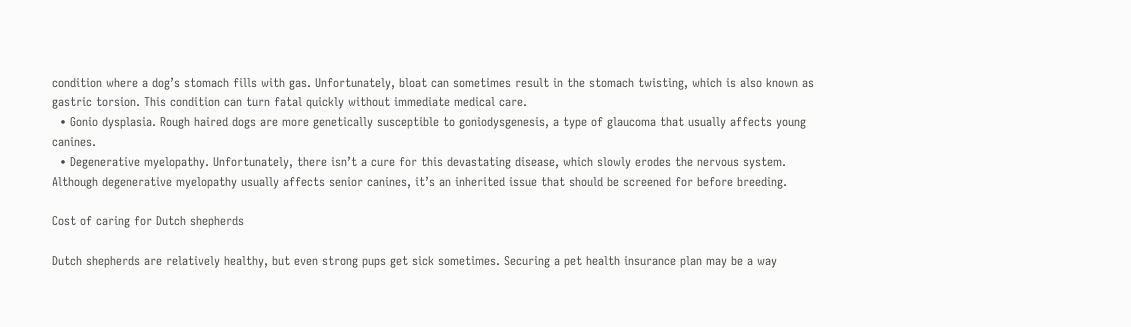condition where a dog’s stomach fills with gas. Unfortunately, bloat can sometimes result in the stomach twisting, which is also known as gastric torsion. This condition can turn fatal quickly without immediate medical care.
  • Gonio dysplasia. Rough haired dogs are more genetically susceptible to goniodysgenesis, a type of glaucoma that usually affects young canines.
  • Degenerative myelopathy. Unfortunately, there isn’t a cure for this devastating disease, which slowly erodes the nervous system. Although degenerative myelopathy usually affects senior canines, it’s an inherited issue that should be screened for before breeding.

Cost of caring for Dutch shepherds

Dutch shepherds are relatively healthy, but even strong pups get sick sometimes. Securing a pet health insurance plan may be a way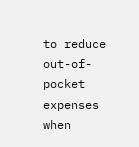to reduce out-of-pocket expenses when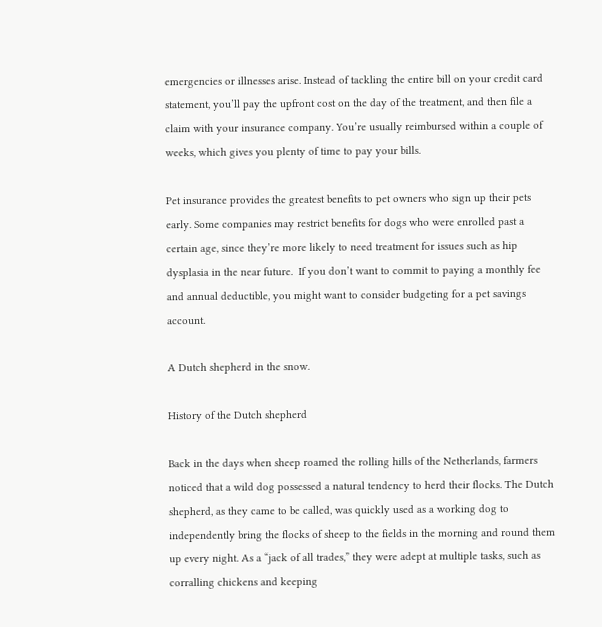emergencies or illnesses arise. Instead of tackling the entire bill on your credit card statement, you’ll pay the upfront cost on the day of the treatment, and then file a claim with your insurance company. You’re usually reimbursed within a couple of weeks, which gives you plenty of time to pay your bills.

Pet insurance provides the greatest benefits to pet owners who sign up their pets early. Some companies may restrict benefits for dogs who were enrolled past a certain age, since they’re more likely to need treatment for issues such as hip dysplasia in the near future.  If you don’t want to commit to paying a monthly fee and annual deductible, you might want to consider budgeting for a pet savings account.

A Dutch shepherd in the snow.

History of the Dutch shepherd

Back in the days when sheep roamed the rolling hills of the Netherlands, farmers noticed that a wild dog possessed a natural tendency to herd their flocks. The Dutch shepherd, as they came to be called, was quickly used as a working dog to independently bring the flocks of sheep to the fields in the morning and round them up every night. As a “jack of all trades,” they were adept at multiple tasks, such as corralling chickens and keeping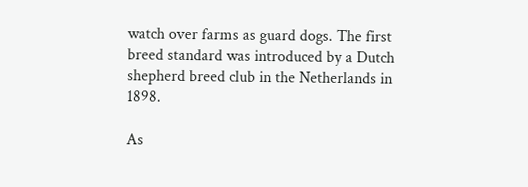watch over farms as guard dogs. The first breed standard was introduced by a Dutch shepherd breed club in the Netherlands in 1898.

As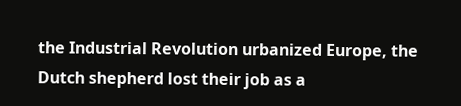the Industrial Revolution urbanized Europe, the Dutch shepherd lost their job as a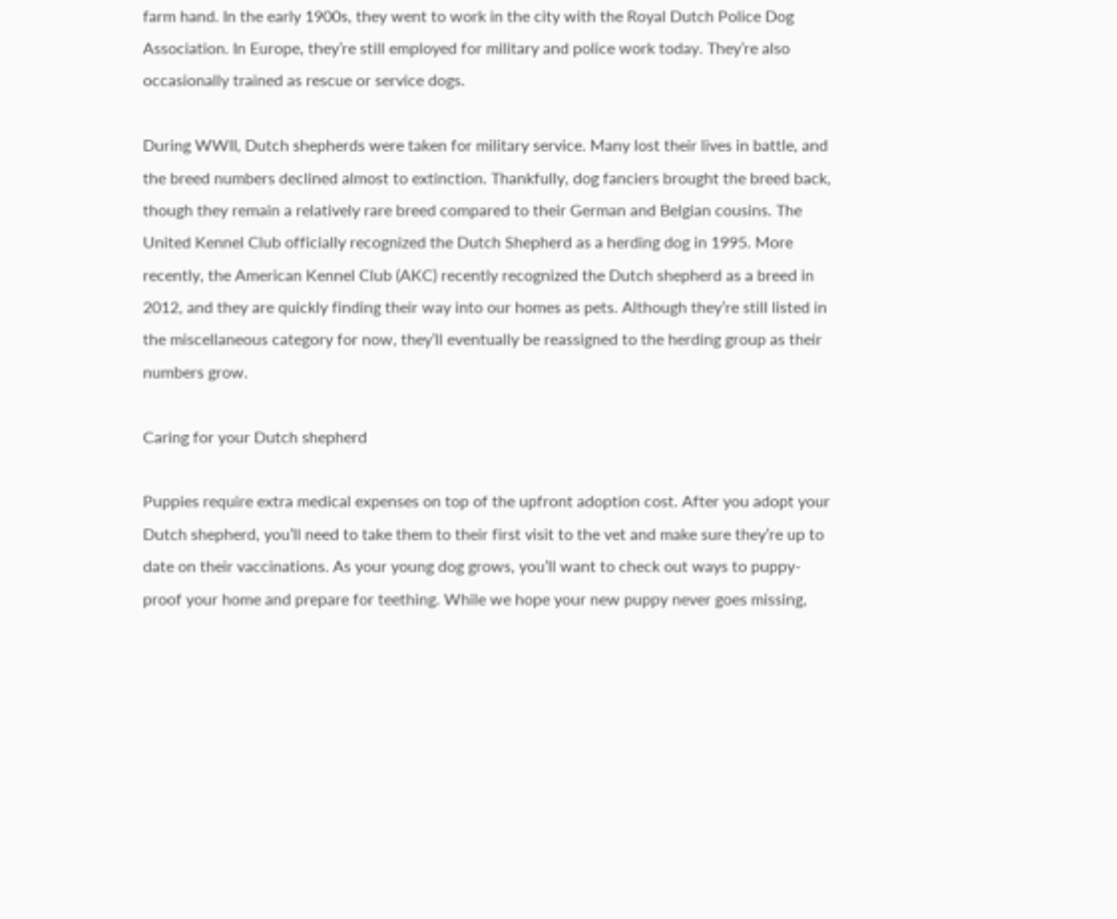farm hand. In the early 1900s, they went to work in the city with the Royal Dutch Police Dog Association. In Europe, they’re still employed for military and police work today. They’re also occasionally trained as rescue or service dogs.

During WWII, Dutch shepherds were taken for military service. Many lost their lives in battle, and the breed numbers declined almost to extinction. Thankfully, dog fanciers brought the breed back, though they remain a relatively rare breed compared to their German and Belgian cousins. The United Kennel Club officially recognized the Dutch Shepherd as a herding dog in 1995. More recently, the American Kennel Club (AKC) recently recognized the Dutch shepherd as a breed in 2012, and they are quickly finding their way into our homes as pets. Although they’re still listed in the miscellaneous category for now, they’ll eventually be reassigned to the herding group as their numbers grow.

Caring for your Dutch shepherd

Puppies require extra medical expenses on top of the upfront adoption cost. After you adopt your Dutch shepherd, you’ll need to take them to their first visit to the vet and make sure they’re up to date on their vaccinations. As your young dog grows, you’ll want to check out ways to puppy-proof your home and prepare for teething. While we hope your new puppy never goes missing,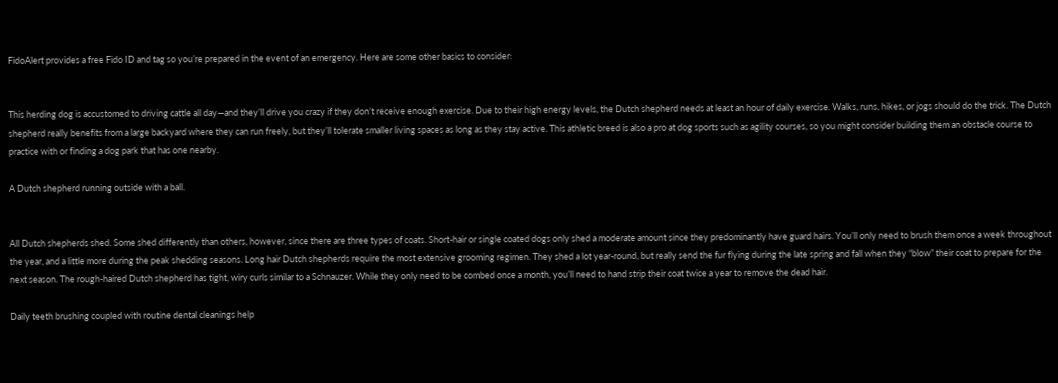FidoAlert provides a free Fido ID and tag so you’re prepared in the event of an emergency. Here are some other basics to consider:


This herding dog is accustomed to driving cattle all day—and they’ll drive you crazy if they don’t receive enough exercise. Due to their high energy levels, the Dutch shepherd needs at least an hour of daily exercise. Walks, runs, hikes, or jogs should do the trick. The Dutch shepherd really benefits from a large backyard where they can run freely, but they’ll tolerate smaller living spaces as long as they stay active. This athletic breed is also a pro at dog sports such as agility courses, so you might consider building them an obstacle course to practice with or finding a dog park that has one nearby.

A Dutch shepherd running outside with a ball.


All Dutch shepherds shed. Some shed differently than others, however, since there are three types of coats. Short-hair or single coated dogs only shed a moderate amount since they predominantly have guard hairs. You’ll only need to brush them once a week throughout the year, and a little more during the peak shedding seasons. Long hair Dutch shepherds require the most extensive grooming regimen. They shed a lot year-round, but really send the fur flying during the late spring and fall when they “blow” their coat to prepare for the next season. The rough-haired Dutch shepherd has tight, wiry curls similar to a Schnauzer. While they only need to be combed once a month, you’ll need to hand strip their coat twice a year to remove the dead hair.

Daily teeth brushing coupled with routine dental cleanings help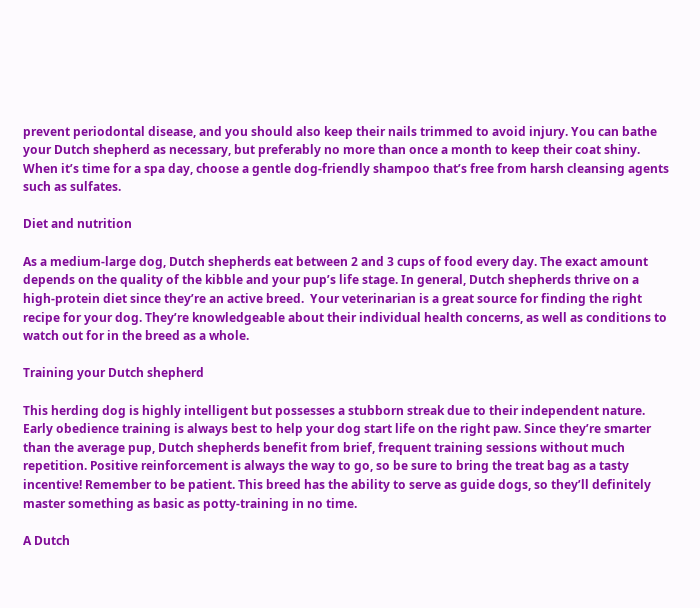prevent periodontal disease, and you should also keep their nails trimmed to avoid injury. You can bathe your Dutch shepherd as necessary, but preferably no more than once a month to keep their coat shiny. When it’s time for a spa day, choose a gentle dog-friendly shampoo that’s free from harsh cleansing agents such as sulfates.

Diet and nutrition

As a medium-large dog, Dutch shepherds eat between 2 and 3 cups of food every day. The exact amount depends on the quality of the kibble and your pup’s life stage. In general, Dutch shepherds thrive on a high-protein diet since they’re an active breed.  Your veterinarian is a great source for finding the right recipe for your dog. They’re knowledgeable about their individual health concerns, as well as conditions to watch out for in the breed as a whole.

Training your Dutch shepherd

This herding dog is highly intelligent but possesses a stubborn streak due to their independent nature. Early obedience training is always best to help your dog start life on the right paw. Since they’re smarter than the average pup, Dutch shepherds benefit from brief, frequent training sessions without much repetition. Positive reinforcement is always the way to go, so be sure to bring the treat bag as a tasty incentive! Remember to be patient. This breed has the ability to serve as guide dogs, so they’ll definitely master something as basic as potty-training in no time.

A Dutch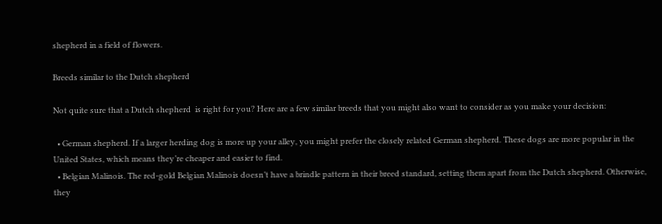shepherd in a field of flowers.

Breeds similar to the Dutch shepherd

Not quite sure that a Dutch shepherd  is right for you? Here are a few similar breeds that you might also want to consider as you make your decision:

  • German shepherd. If a larger herding dog is more up your alley, you might prefer the closely related German shepherd. These dogs are more popular in the United States, which means they’re cheaper and easier to find.
  • Belgian Malinois. The red-gold Belgian Malinois doesn’t have a brindle pattern in their breed standard, setting them apart from the Dutch shepherd. Otherwise, they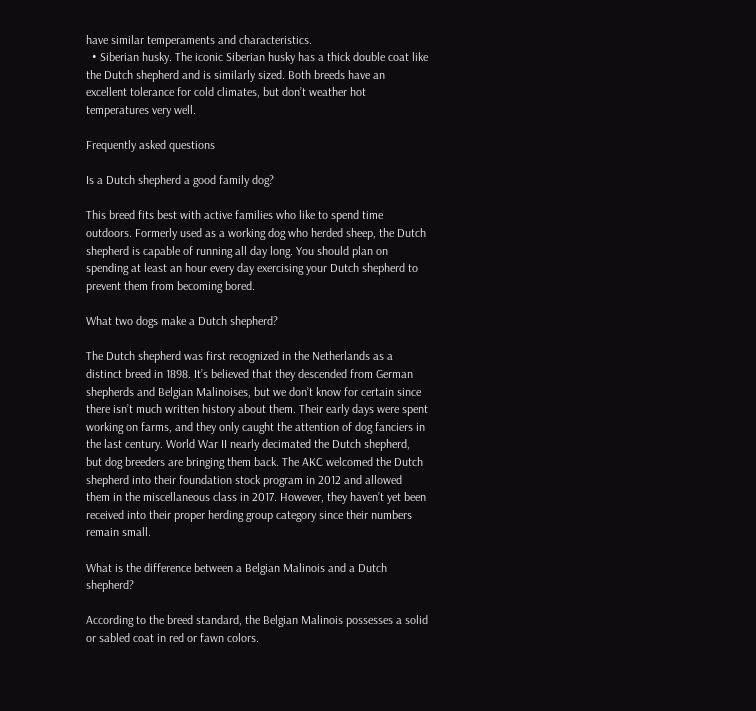have similar temperaments and characteristics.
  • Siberian husky. The iconic Siberian husky has a thick double coat like the Dutch shepherd and is similarly sized. Both breeds have an excellent tolerance for cold climates, but don’t weather hot temperatures very well.

Frequently asked questions

Is a Dutch shepherd a good family dog?

This breed fits best with active families who like to spend time outdoors. Formerly used as a working dog who herded sheep, the Dutch shepherd is capable of running all day long. You should plan on spending at least an hour every day exercising your Dutch shepherd to prevent them from becoming bored.

What two dogs make a Dutch shepherd?

The Dutch shepherd was first recognized in the Netherlands as a distinct breed in 1898. It’s believed that they descended from German shepherds and Belgian Malinoises, but we don’t know for certain since there isn’t much written history about them. Their early days were spent working on farms, and they only caught the attention of dog fanciers in the last century. World War II nearly decimated the Dutch shepherd, but dog breeders are bringing them back. The AKC welcomed the Dutch shepherd into their foundation stock program in 2012 and allowed them in the miscellaneous class in 2017. However, they haven’t yet been received into their proper herding group category since their numbers remain small.

What is the difference between a Belgian Malinois and a Dutch shepherd?

According to the breed standard, the Belgian Malinois possesses a solid or sabled coat in red or fawn colors.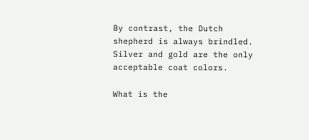By contrast, the Dutch shepherd is always brindled. Silver and gold are the only acceptable coat colors.

What is the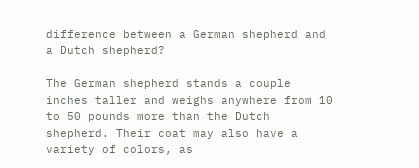difference between a German shepherd and a Dutch shepherd?

The German shepherd stands a couple inches taller and weighs anywhere from 10 to 50 pounds more than the Dutch shepherd. Their coat may also have a variety of colors, as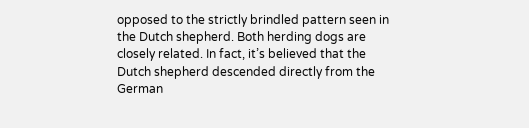opposed to the strictly brindled pattern seen in the Dutch shepherd. Both herding dogs are closely related. In fact, it’s believed that the Dutch shepherd descended directly from the German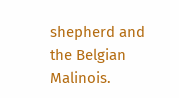shepherd and the Belgian Malinois.